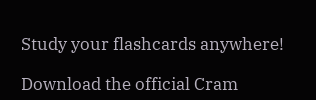Study your flashcards anywhere!

Download the official Cram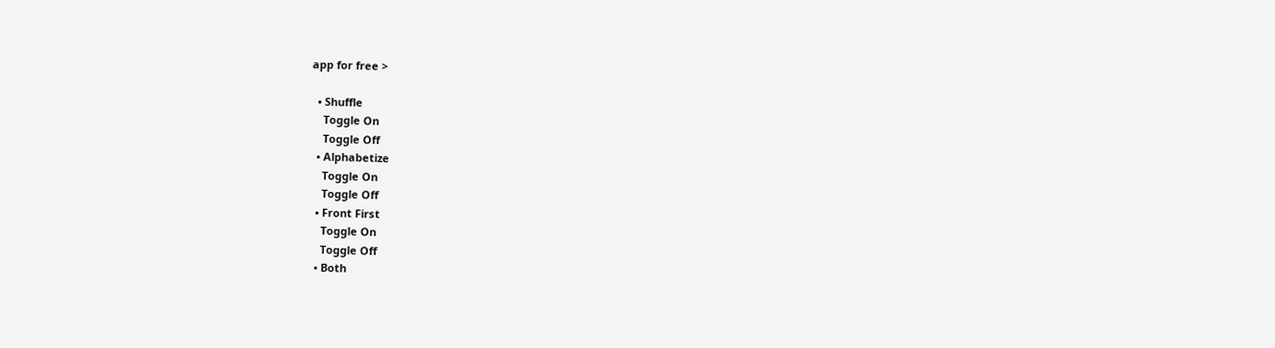app for free >

  • Shuffle
    Toggle On
    Toggle Off
  • Alphabetize
    Toggle On
    Toggle Off
  • Front First
    Toggle On
    Toggle Off
  • Both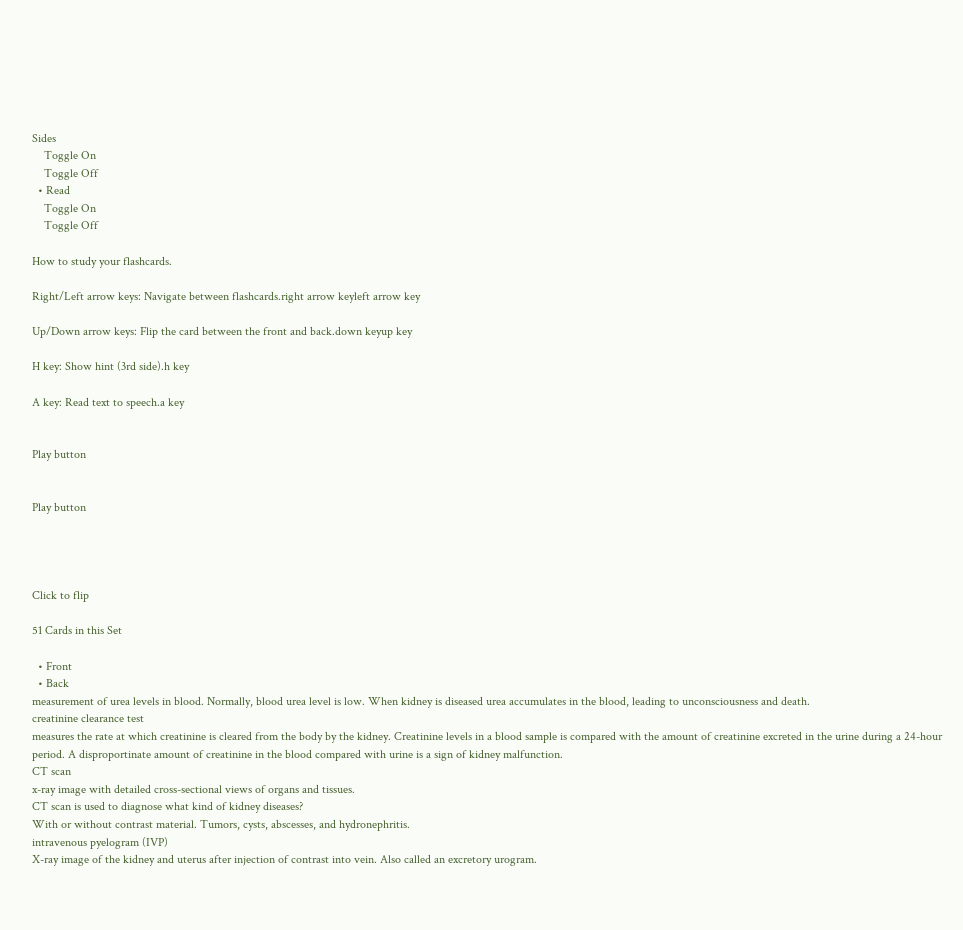Sides
    Toggle On
    Toggle Off
  • Read
    Toggle On
    Toggle Off

How to study your flashcards.

Right/Left arrow keys: Navigate between flashcards.right arrow keyleft arrow key

Up/Down arrow keys: Flip the card between the front and back.down keyup key

H key: Show hint (3rd side).h key

A key: Read text to speech.a key


Play button


Play button




Click to flip

51 Cards in this Set

  • Front
  • Back
measurement of urea levels in blood. Normally, blood urea level is low. When kidney is diseased urea accumulates in the blood, leading to unconsciousness and death.
creatinine clearance test
measures the rate at which creatinine is cleared from the body by the kidney. Creatinine levels in a blood sample is compared with the amount of creatinine excreted in the urine during a 24-hour period. A disproportinate amount of creatinine in the blood compared with urine is a sign of kidney malfunction.
CT scan
x-ray image with detailed cross-sectional views of organs and tissues.
CT scan is used to diagnose what kind of kidney diseases?
With or without contrast material. Tumors, cysts, abscesses, and hydronephritis.
intravenous pyelogram (IVP)
X-ray image of the kidney and uterus after injection of contrast into vein. Also called an excretory urogram.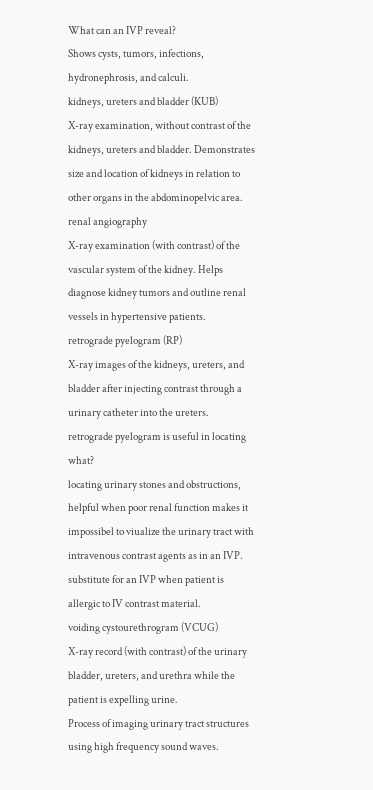What can an IVP reveal?
Shows cysts, tumors, infections, hydronephrosis, and calculi.
kidneys, ureters and bladder (KUB)
X-ray examination, without contrast of the kidneys, ureters and bladder. Demonstrates size and location of kidneys in relation to other organs in the abdominopelvic area.
renal angiography
X-ray examination (with contrast) of the vascular system of the kidney. Helps diagnose kidney tumors and outline renal vessels in hypertensive patients.
retrograde pyelogram (RP)
X-ray images of the kidneys, ureters, and bladder after injecting contrast through a urinary catheter into the ureters.
retrograde pyelogram is useful in locating what?
locating urinary stones and obstructions, helpful when poor renal function makes it impossibel to viualize the urinary tract with intravenous contrast agents as in an IVP. substitute for an IVP when patient is allergic to IV contrast material.
voiding cystourethrogram (VCUG)
X-ray record (with contrast) of the urinary bladder, ureters, and urethra while the patient is expelling urine.
Process of imaging urinary tract structures using high frequency sound waves.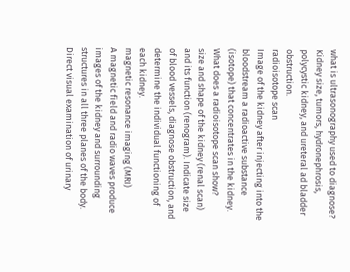what is ultrasonography used to diagnose?
Kidney size, tumors, hydronephrosis, polycystic kidney, and ureteral ad bladder obstruction.
radioisotope scan
Image of the kidney after injecting into the bloodstream a radioactive substance (isotope) that concentrates in the kidney.
What does a radioisotope scan show?
size and shape of the kidney (renal scan) and its function (renogram). Indicate size of blood vessels, diagnose obstruction, and determine the individual functioning of each kidney.
magnetic resonance imaging (MRI)
A magnetic field and radio waves produce images of the kidney and surrounding structures in all three planes of the body.
Direct visual examination of urinary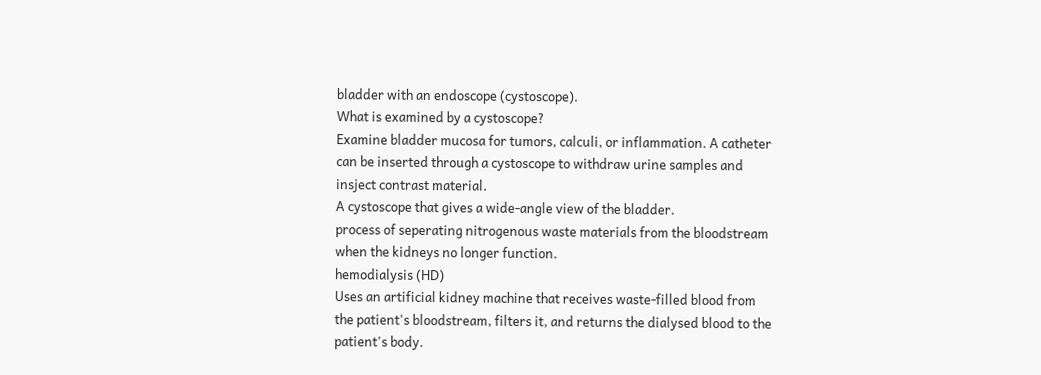bladder with an endoscope (cystoscope).
What is examined by a cystoscope?
Examine bladder mucosa for tumors, calculi, or inflammation. A catheter can be inserted through a cystoscope to withdraw urine samples and insject contrast material.
A cystoscope that gives a wide-angle view of the bladder.
process of seperating nitrogenous waste materials from the bloodstream when the kidneys no longer function.
hemodialysis (HD)
Uses an artificial kidney machine that receives waste-filled blood from the patient's bloodstream, filters it, and returns the dialysed blood to the patient's body.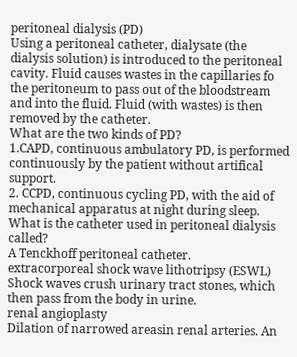peritoneal dialysis (PD)
Using a peritoneal catheter, dialysate (the dialysis solution) is introduced to the peritoneal cavity. Fluid causes wastes in the capillaries fo the peritoneum to pass out of the bloodstream and into the fluid. Fluid (with wastes) is then removed by the catheter.
What are the two kinds of PD?
1.CAPD, continuous ambulatory PD, is performed continuously by the patient without artifical support.
2. CCPD, continuous cycling PD, with the aid of mechanical apparatus at night during sleep.
What is the catheter used in peritoneal dialysis called?
A Tenckhoff peritoneal catheter.
extracorporeal shock wave lithotripsy (ESWL)
Shock waves crush urinary tract stones, which then pass from the body in urine.
renal angioplasty
Dilation of narrowed areasin renal arteries. An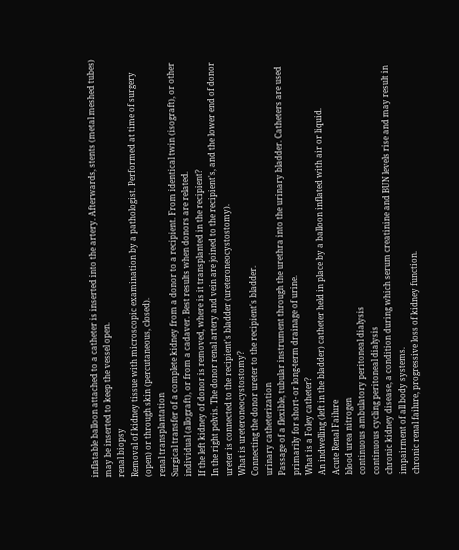inflatable balloon attached to a catheter is inserted into the artery. Afterwards, stents (metal meshed tubes) may be inserted to keep the vessel open.
renal biopsy
Removal of kidney tissue with microscopic examination by a pathologist. Performed at time of surgery (open) or through skin (percutaneous, closed).
renal transplantation
Surgical transfer of a complete kidney from a donor to a recipient. From identical twin (isograft), or other individual (allograft), or from a cadaver. Best results when donors are related.
If the left kidney of donor is removed, where is it transplanted in the recipient?
In the right pelvis. The donor renal artery and vein are joined to the recipient's, and the lower end of donor ureter is connected to the recipient's bladder (ureteroneocystostomy).
What is ureteroneocystostomy?
Connecting the donor ureter to the recipient's bladder.
urinary catheterization
Passage of a flexible, tubular instrument through the urethra into the urinary bladder. Catheters are used primarily for short- or long-term drainage of urine.
What is a Foley catheter?
An indwelling (left in the bladder) catheter held in place by a balloon inflated with air or liquid.
Acute Renal Failure
blood urea nitrogen
continuous ambulatory peritoneal dialysis
continuous cycling peritoneal dialysis
chronic kidney disease, a condition during which serum creatinine and BUN levels rise and may result in impairment of all body systems.
chronic renal failure, progressive loss of kidney function.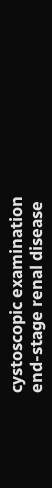cystoscopic examination
end-stage renal disease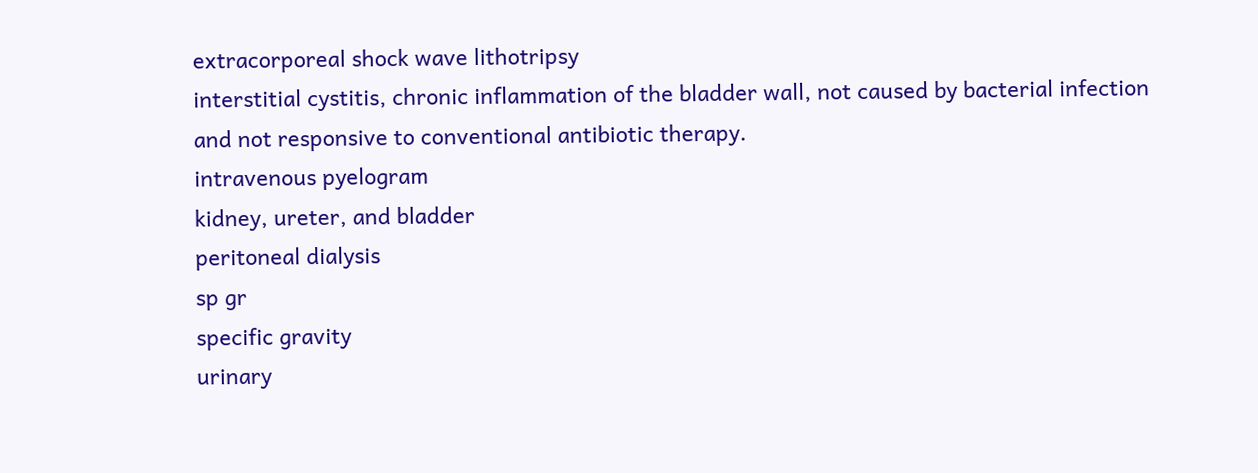extracorporeal shock wave lithotripsy
interstitial cystitis, chronic inflammation of the bladder wall, not caused by bacterial infection and not responsive to conventional antibiotic therapy.
intravenous pyelogram
kidney, ureter, and bladder
peritoneal dialysis
sp gr
specific gravity
urinary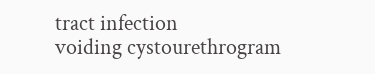tract infection
voiding cystourethrogram